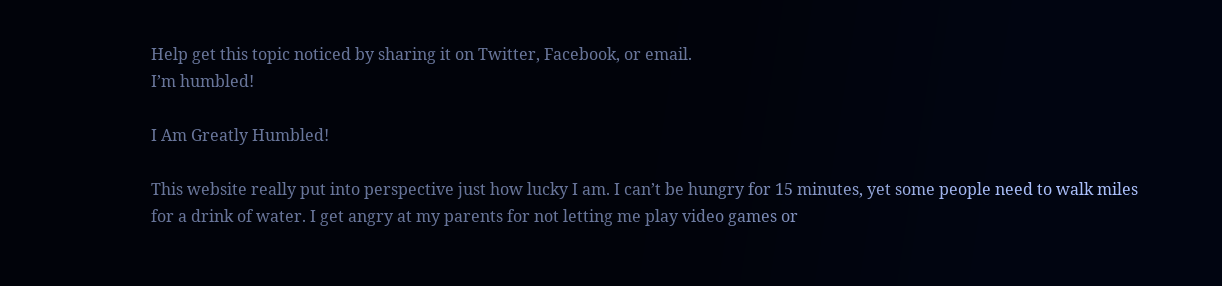Help get this topic noticed by sharing it on Twitter, Facebook, or email.
I’m humbled!

I Am Greatly Humbled!

This website really put into perspective just how lucky I am. I can’t be hungry for 15 minutes, yet some people need to walk miles for a drink of water. I get angry at my parents for not letting me play video games or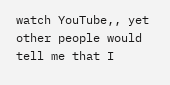watch YouTube,, yet other people would tell me that I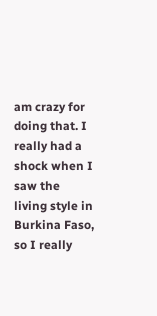am crazy for doing that. I really had a shock when I saw the living style in Burkina Faso, so I really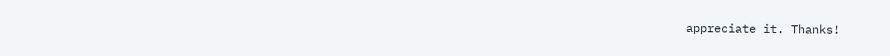appreciate it. Thanks!